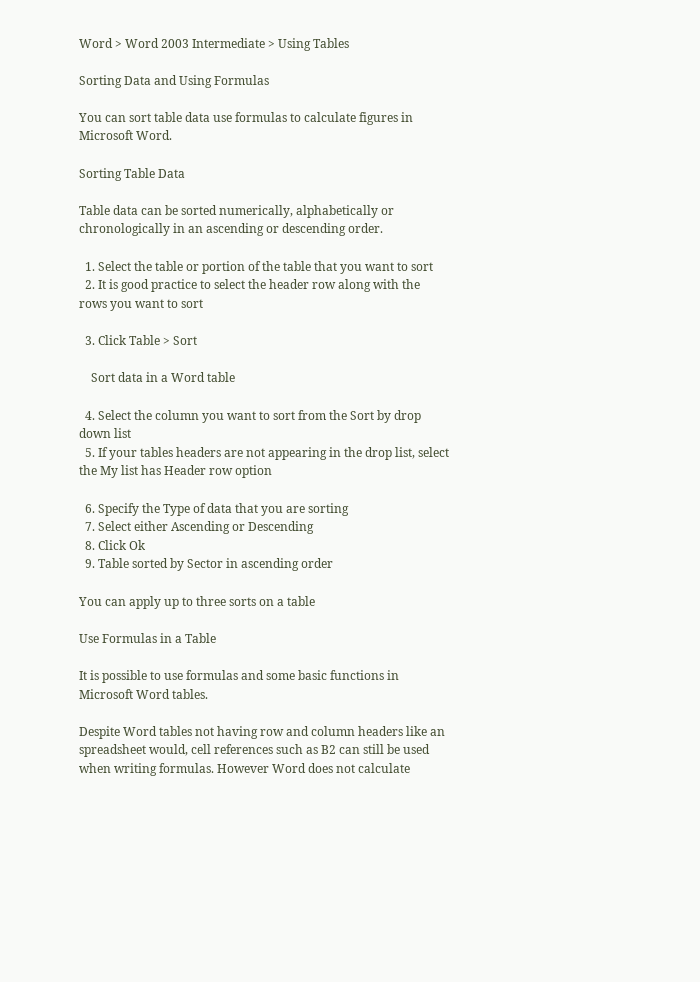Word > Word 2003 Intermediate > Using Tables

Sorting Data and Using Formulas

You can sort table data use formulas to calculate figures in Microsoft Word.

Sorting Table Data

Table data can be sorted numerically, alphabetically or chronologically in an ascending or descending order.

  1. Select the table or portion of the table that you want to sort
  2. It is good practice to select the header row along with the rows you want to sort

  3. Click Table > Sort

    Sort data in a Word table

  4. Select the column you want to sort from the Sort by drop down list
  5. If your tables headers are not appearing in the drop list, select the My list has Header row option

  6. Specify the Type of data that you are sorting
  7. Select either Ascending or Descending
  8. Click Ok
  9. Table sorted by Sector in ascending order

You can apply up to three sorts on a table

Use Formulas in a Table

It is possible to use formulas and some basic functions in Microsoft Word tables.

Despite Word tables not having row and column headers like an spreadsheet would, cell references such as B2 can still be used when writing formulas. However Word does not calculate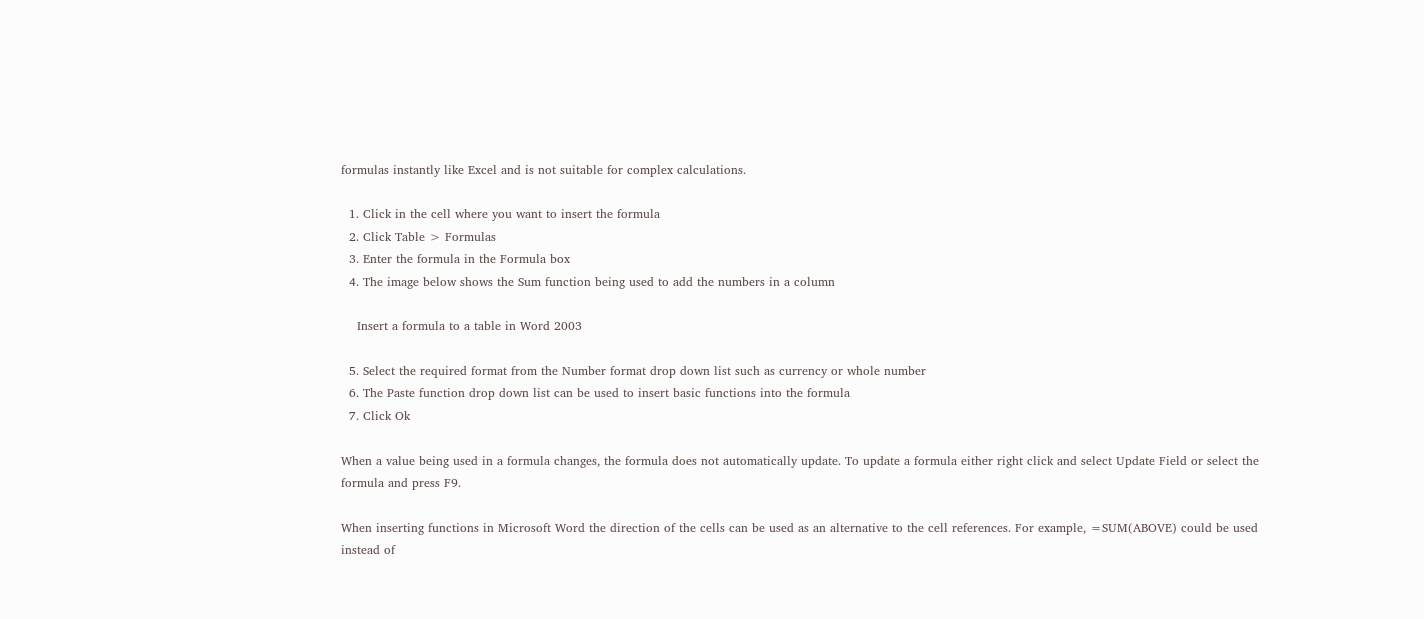formulas instantly like Excel and is not suitable for complex calculations.

  1. Click in the cell where you want to insert the formula
  2. Click Table > Formulas
  3. Enter the formula in the Formula box
  4. The image below shows the Sum function being used to add the numbers in a column

    Insert a formula to a table in Word 2003

  5. Select the required format from the Number format drop down list such as currency or whole number
  6. The Paste function drop down list can be used to insert basic functions into the formula
  7. Click Ok

When a value being used in a formula changes, the formula does not automatically update. To update a formula either right click and select Update Field or select the formula and press F9.

When inserting functions in Microsoft Word the direction of the cells can be used as an alternative to the cell references. For example, =SUM(ABOVE) could be used instead of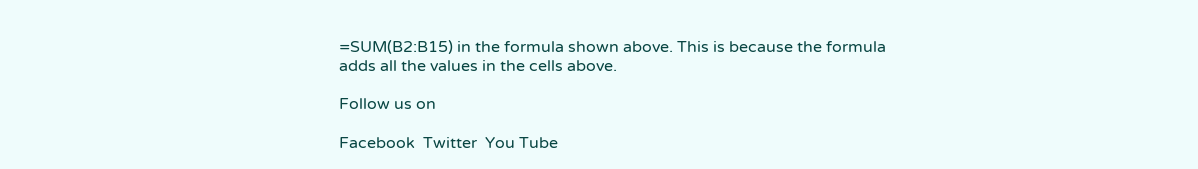=SUM(B2:B15) in the formula shown above. This is because the formula adds all the values in the cells above.

Follow us on

Facebook  Twitter  You Tube